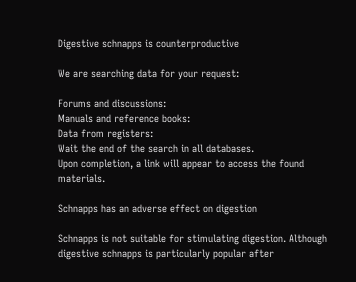Digestive schnapps is counterproductive

We are searching data for your request:

Forums and discussions:
Manuals and reference books:
Data from registers:
Wait the end of the search in all databases.
Upon completion, a link will appear to access the found materials.

Schnapps has an adverse effect on digestion

Schnapps is not suitable for stimulating digestion. Although digestive schnapps is particularly popular after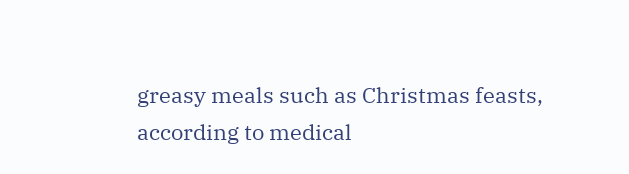greasy meals such as Christmas feasts, according to medical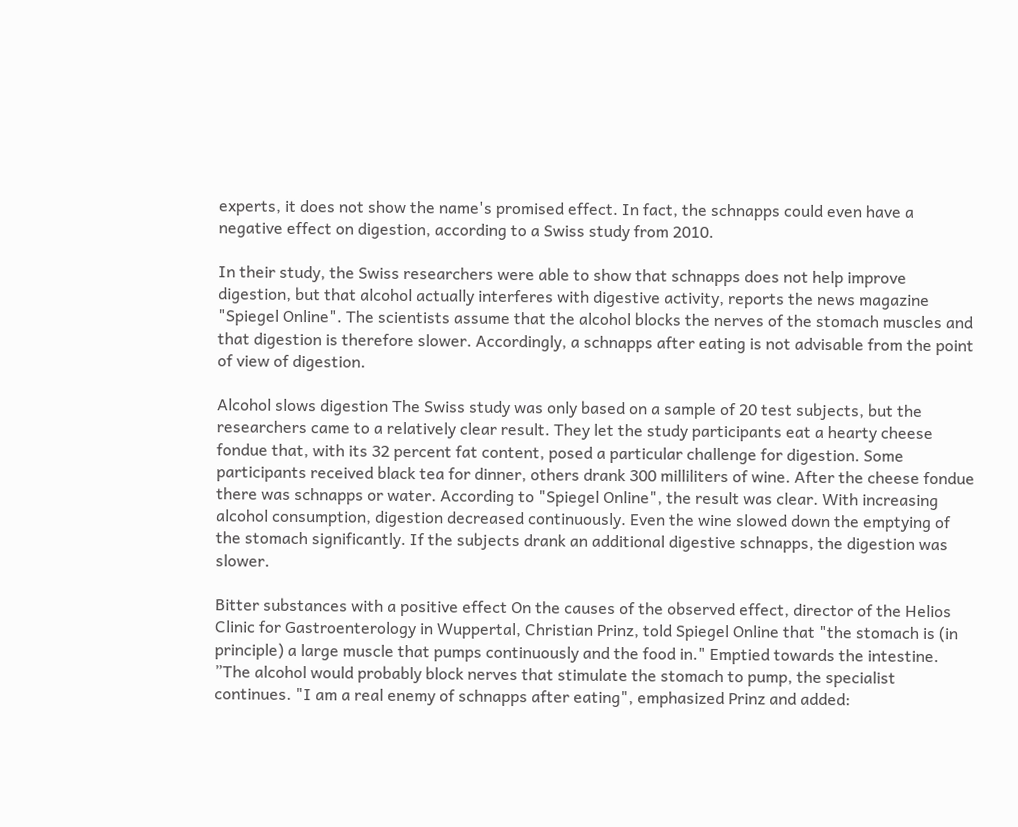experts, it does not show the name's promised effect. In fact, the schnapps could even have a negative effect on digestion, according to a Swiss study from 2010.

In their study, the Swiss researchers were able to show that schnapps does not help improve digestion, but that alcohol actually interferes with digestive activity, reports the news magazine "Spiegel Online". The scientists assume that the alcohol blocks the nerves of the stomach muscles and that digestion is therefore slower. Accordingly, a schnapps after eating is not advisable from the point of view of digestion.

Alcohol slows digestion The Swiss study was only based on a sample of 20 test subjects, but the researchers came to a relatively clear result. They let the study participants eat a hearty cheese fondue that, with its 32 percent fat content, posed a particular challenge for digestion. Some participants received black tea for dinner, others drank 300 milliliters of wine. After the cheese fondue there was schnapps or water. According to "Spiegel Online", the result was clear. With increasing alcohol consumption, digestion decreased continuously. Even the wine slowed down the emptying of the stomach significantly. If the subjects drank an additional digestive schnapps, the digestion was slower.

Bitter substances with a positive effect On the causes of the observed effect, director of the Helios Clinic for Gastroenterology in Wuppertal, Christian Prinz, told Spiegel Online that "the stomach is (in principle) a large muscle that pumps continuously and the food in." Emptied towards the intestine. ”The alcohol would probably block nerves that stimulate the stomach to pump, the specialist continues. "I am a real enemy of schnapps after eating", emphasized Prinz and added: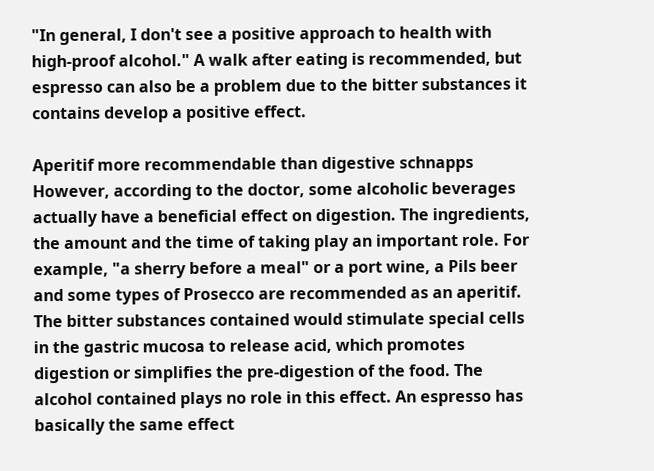"In general, I don't see a positive approach to health with high-proof alcohol." A walk after eating is recommended, but espresso can also be a problem due to the bitter substances it contains develop a positive effect.

Aperitif more recommendable than digestive schnapps However, according to the doctor, some alcoholic beverages actually have a beneficial effect on digestion. The ingredients, the amount and the time of taking play an important role. For example, "a sherry before a meal" or a port wine, a Pils beer and some types of Prosecco are recommended as an aperitif. The bitter substances contained would stimulate special cells in the gastric mucosa to release acid, which promotes digestion or simplifies the pre-digestion of the food. The alcohol contained plays no role in this effect. An espresso has basically the same effect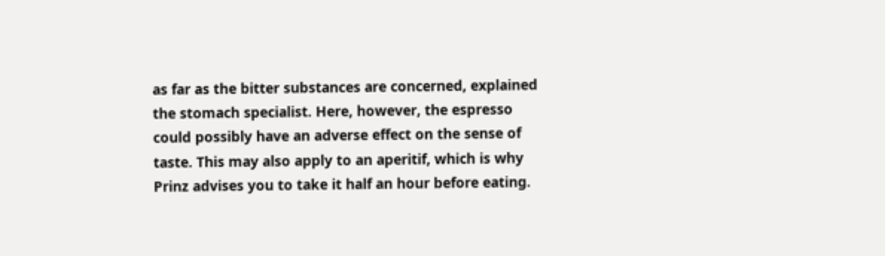as far as the bitter substances are concerned, explained the stomach specialist. Here, however, the espresso could possibly have an adverse effect on the sense of taste. This may also apply to an aperitif, which is why Prinz advises you to take it half an hour before eating.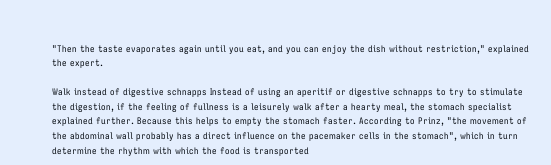"Then the taste evaporates again until you eat, and you can enjoy the dish without restriction," explained the expert.

Walk instead of digestive schnapps Instead of using an aperitif or digestive schnapps to try to stimulate the digestion, if the feeling of fullness is a leisurely walk after a hearty meal, the stomach specialist explained further. Because this helps to empty the stomach faster. According to Prinz, "the movement of the abdominal wall probably has a direct influence on the pacemaker cells in the stomach", which in turn determine the rhythm with which the food is transported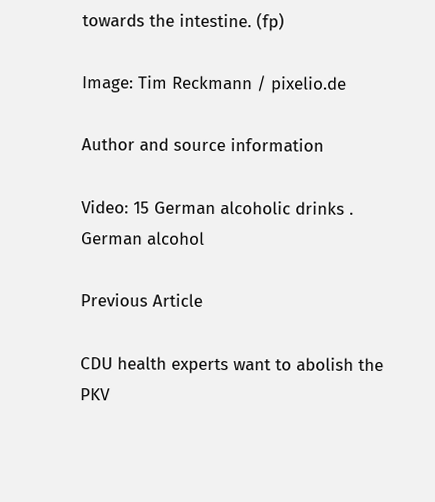towards the intestine. (fp)

Image: Tim Reckmann / pixelio.de

Author and source information

Video: 15 German alcoholic drinks . German alcohol

Previous Article

CDU health experts want to abolish the PKV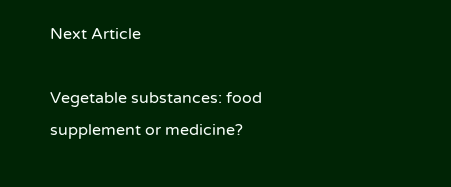Next Article

Vegetable substances: food supplement or medicine?